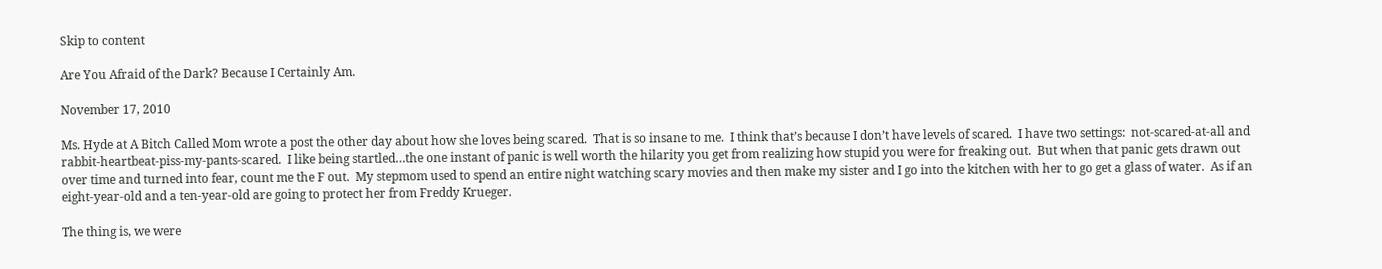Skip to content

Are You Afraid of the Dark? Because I Certainly Am.

November 17, 2010

Ms. Hyde at A Bitch Called Mom wrote a post the other day about how she loves being scared.  That is so insane to me.  I think that’s because I don’t have levels of scared.  I have two settings:  not-scared-at-all and rabbit-heartbeat-piss-my-pants-scared.  I like being startled…the one instant of panic is well worth the hilarity you get from realizing how stupid you were for freaking out.  But when that panic gets drawn out over time and turned into fear, count me the F out.  My stepmom used to spend an entire night watching scary movies and then make my sister and I go into the kitchen with her to go get a glass of water.  As if an eight-year-old and a ten-year-old are going to protect her from Freddy Krueger.

The thing is, we were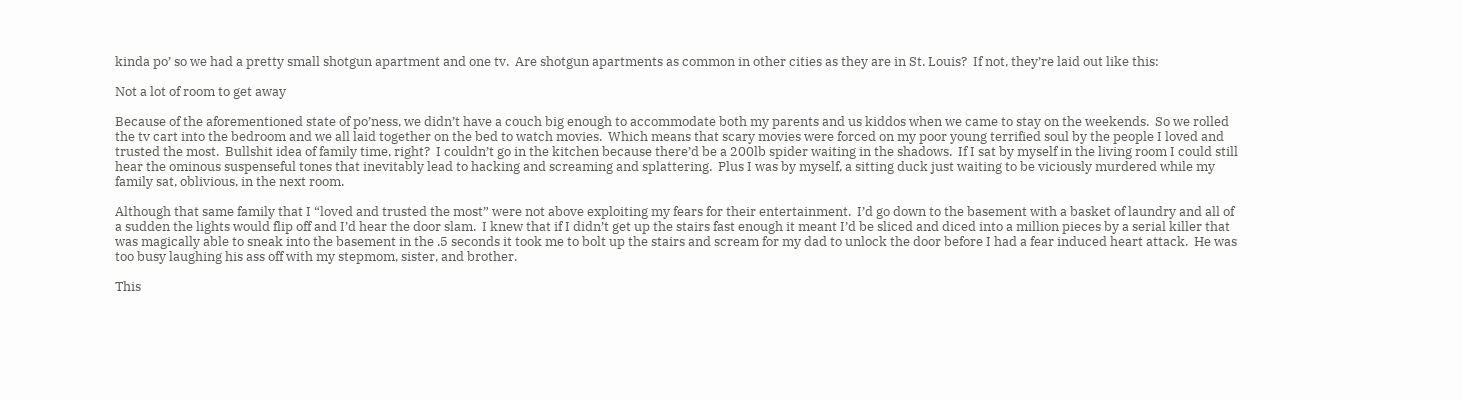kinda po’ so we had a pretty small shotgun apartment and one tv.  Are shotgun apartments as common in other cities as they are in St. Louis?  If not, they’re laid out like this:

Not a lot of room to get away

Because of the aforementioned state of po’ness, we didn’t have a couch big enough to accommodate both my parents and us kiddos when we came to stay on the weekends.  So we rolled the tv cart into the bedroom and we all laid together on the bed to watch movies.  Which means that scary movies were forced on my poor young terrified soul by the people I loved and trusted the most.  Bullshit idea of family time, right?  I couldn’t go in the kitchen because there’d be a 200lb spider waiting in the shadows.  If I sat by myself in the living room I could still hear the ominous suspenseful tones that inevitably lead to hacking and screaming and splattering.  Plus I was by myself, a sitting duck just waiting to be viciously murdered while my family sat, oblivious, in the next room.

Although that same family that I “loved and trusted the most” were not above exploiting my fears for their entertainment.  I’d go down to the basement with a basket of laundry and all of a sudden the lights would flip off and I’d hear the door slam.  I knew that if I didn’t get up the stairs fast enough it meant I’d be sliced and diced into a million pieces by a serial killer that was magically able to sneak into the basement in the .5 seconds it took me to bolt up the stairs and scream for my dad to unlock the door before I had a fear induced heart attack.  He was too busy laughing his ass off with my stepmom, sister, and brother.

This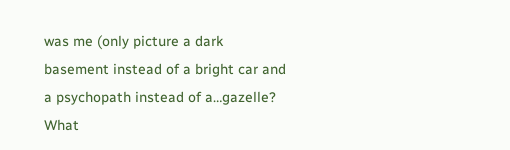was me (only picture a dark basement instead of a bright car and a psychopath instead of a…gazelle?  What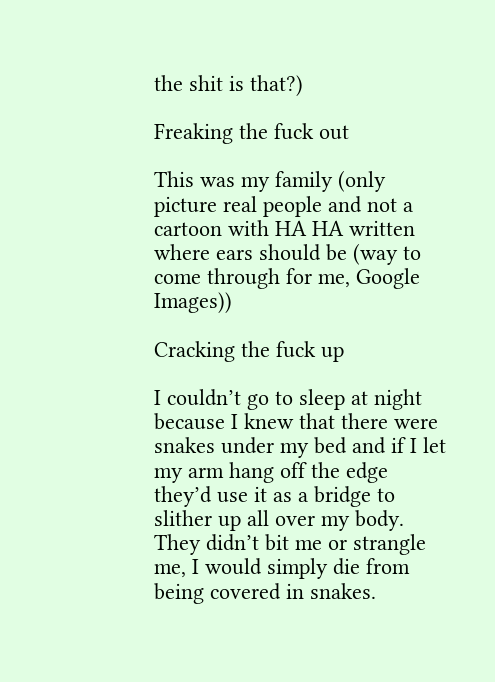the shit is that?)

Freaking the fuck out

This was my family (only picture real people and not a cartoon with HA HA written where ears should be (way to come through for me, Google Images))

Cracking the fuck up

I couldn’t go to sleep at night because I knew that there were snakes under my bed and if I let my arm hang off the edge they’d use it as a bridge to slither up all over my body.  They didn’t bit me or strangle me, I would simply die from being covered in snakes.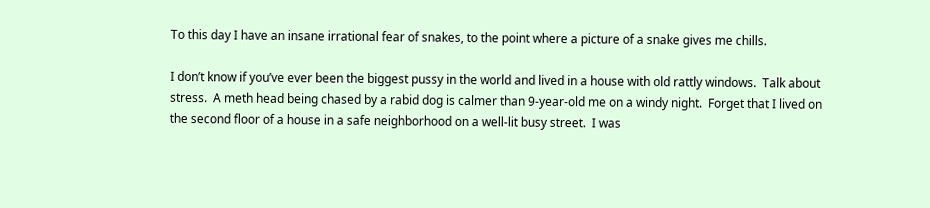To this day I have an insane irrational fear of snakes, to the point where a picture of a snake gives me chills.

I don’t know if you’ve ever been the biggest pussy in the world and lived in a house with old rattly windows.  Talk about stress.  A meth head being chased by a rabid dog is calmer than 9-year-old me on a windy night.  Forget that I lived on the second floor of a house in a safe neighborhood on a well-lit busy street.  I was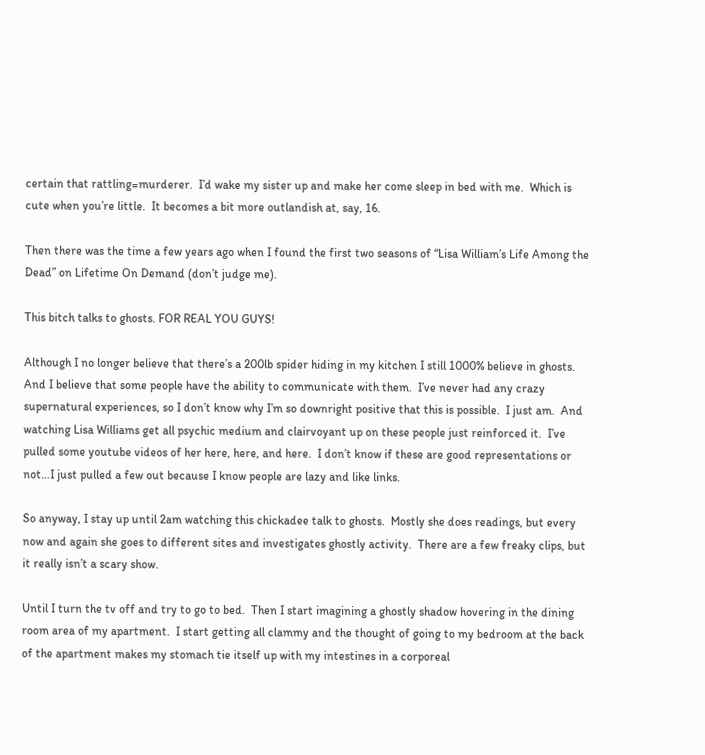certain that rattling=murderer.  I’d wake my sister up and make her come sleep in bed with me.  Which is cute when you’re little.  It becomes a bit more outlandish at, say, 16.

Then there was the time a few years ago when I found the first two seasons of “Lisa William’s Life Among the Dead” on Lifetime On Demand (don’t judge me).

This bitch talks to ghosts. FOR REAL YOU GUYS!

Although I no longer believe that there’s a 200lb spider hiding in my kitchen I still 1000% believe in ghosts.  And I believe that some people have the ability to communicate with them.  I’ve never had any crazy supernatural experiences, so I don’t know why I’m so downright positive that this is possible.  I just am.  And watching Lisa Williams get all psychic medium and clairvoyant up on these people just reinforced it.  I’ve pulled some youtube videos of her here, here, and here.  I don’t know if these are good representations or not…I just pulled a few out because I know people are lazy and like links.

So anyway, I stay up until 2am watching this chickadee talk to ghosts.  Mostly she does readings, but every now and again she goes to different sites and investigates ghostly activity.  There are a few freaky clips, but it really isn’t a scary show.

Until I turn the tv off and try to go to bed.  Then I start imagining a ghostly shadow hovering in the dining room area of my apartment.  I start getting all clammy and the thought of going to my bedroom at the back of the apartment makes my stomach tie itself up with my intestines in a corporeal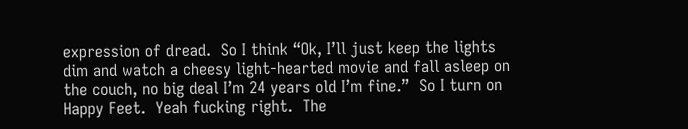expression of dread.  So I think “Ok, I’ll just keep the lights dim and watch a cheesy light-hearted movie and fall asleep on the couch, no big deal I’m 24 years old I’m fine.”  So I turn on Happy Feet.  Yeah fucking right.  The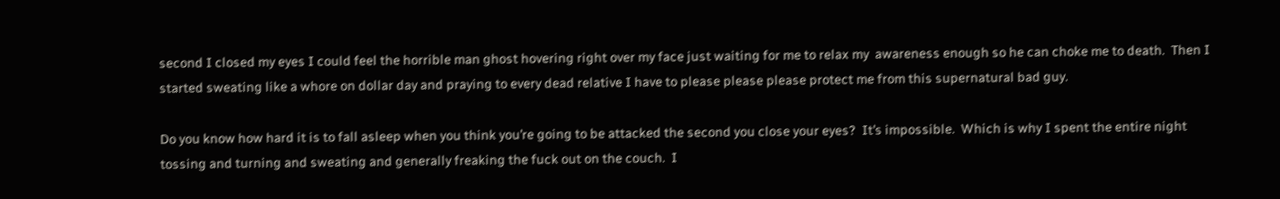second I closed my eyes I could feel the horrible man ghost hovering right over my face just waiting for me to relax my  awareness enough so he can choke me to death.  Then I started sweating like a whore on dollar day and praying to every dead relative I have to please please please protect me from this supernatural bad guy.

Do you know how hard it is to fall asleep when you think you’re going to be attacked the second you close your eyes?  It’s impossible.  Which is why I spent the entire night tossing and turning and sweating and generally freaking the fuck out on the couch.  I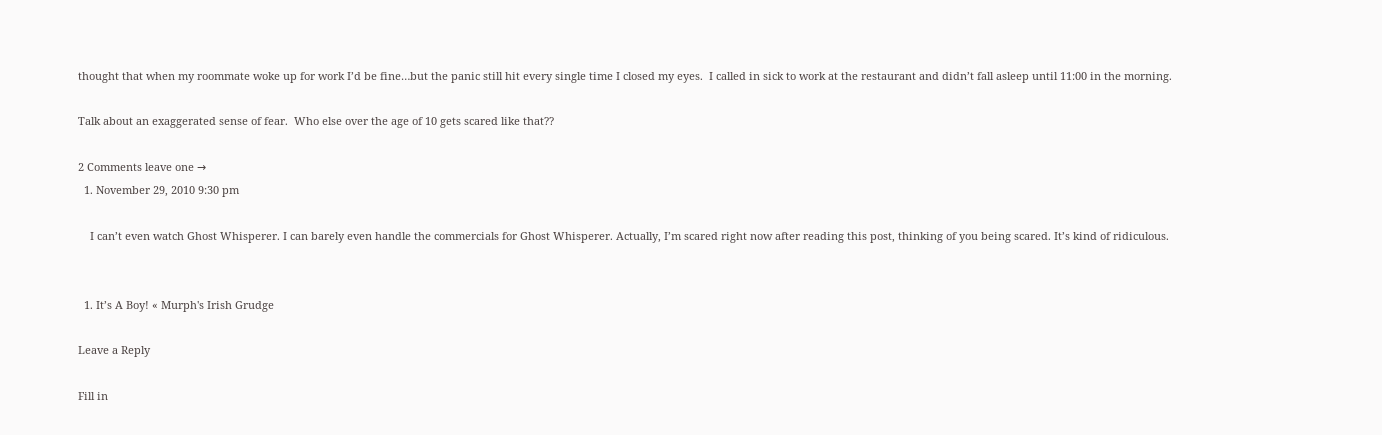thought that when my roommate woke up for work I’d be fine…but the panic still hit every single time I closed my eyes.  I called in sick to work at the restaurant and didn’t fall asleep until 11:00 in the morning.

Talk about an exaggerated sense of fear.  Who else over the age of 10 gets scared like that??

2 Comments leave one →
  1. November 29, 2010 9:30 pm

    I can’t even watch Ghost Whisperer. I can barely even handle the commercials for Ghost Whisperer. Actually, I’m scared right now after reading this post, thinking of you being scared. It’s kind of ridiculous.


  1. It’s A Boy! « Murph's Irish Grudge

Leave a Reply

Fill in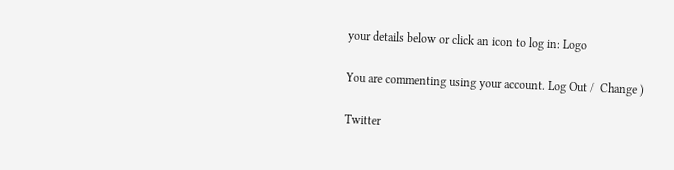your details below or click an icon to log in: Logo

You are commenting using your account. Log Out /  Change )

Twitter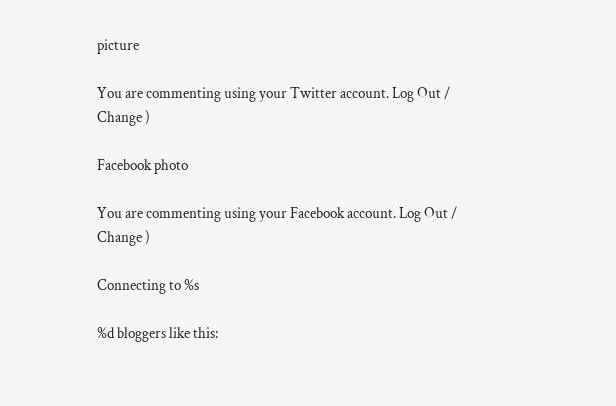picture

You are commenting using your Twitter account. Log Out /  Change )

Facebook photo

You are commenting using your Facebook account. Log Out /  Change )

Connecting to %s

%d bloggers like this: